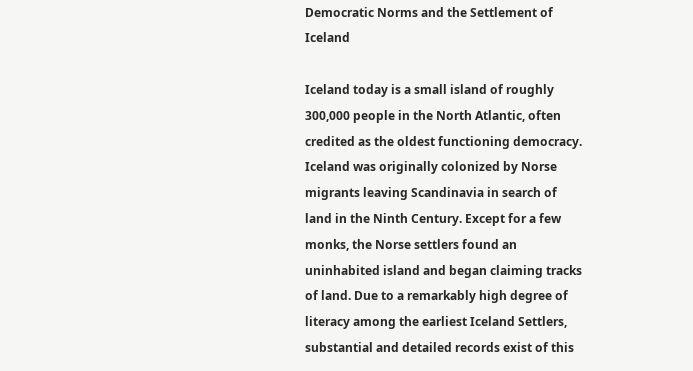Democratic Norms and the Settlement of Iceland

Iceland today is a small island of roughly 300,000 people in the North Atlantic, often credited as the oldest functioning democracy. Iceland was originally colonized by Norse migrants leaving Scandinavia in search of land in the Ninth Century. Except for a few monks, the Norse settlers found an uninhabited island and began claiming tracks of land. Due to a remarkably high degree of literacy among the earliest Iceland Settlers, substantial and detailed records exist of this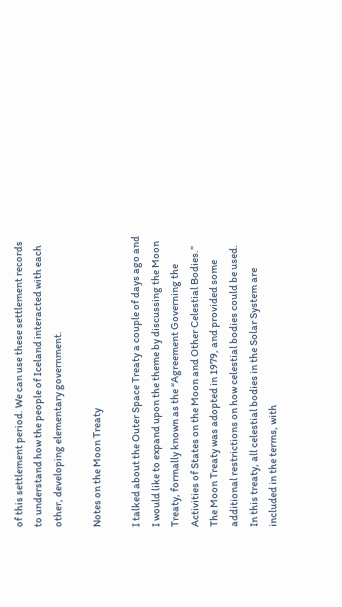of this settlement period. We can use these settlement records to understand how the people of Iceland interacted with each other, developing elementary government.

Notes on the Moon Treaty

I talked about the Outer Space Treaty a couple of days ago and I would like to expand upon the theme by discussing the Moon Treaty, formally known as the “Agreement Governing the Activities of States on the Moon and Other Celestial Bodies.” The Moon Treaty was adopted in 1979, and provided some additional restrictions on how celestial bodies could be used. In this treaty, all celestial bodies in the Solar System are included in the terms, with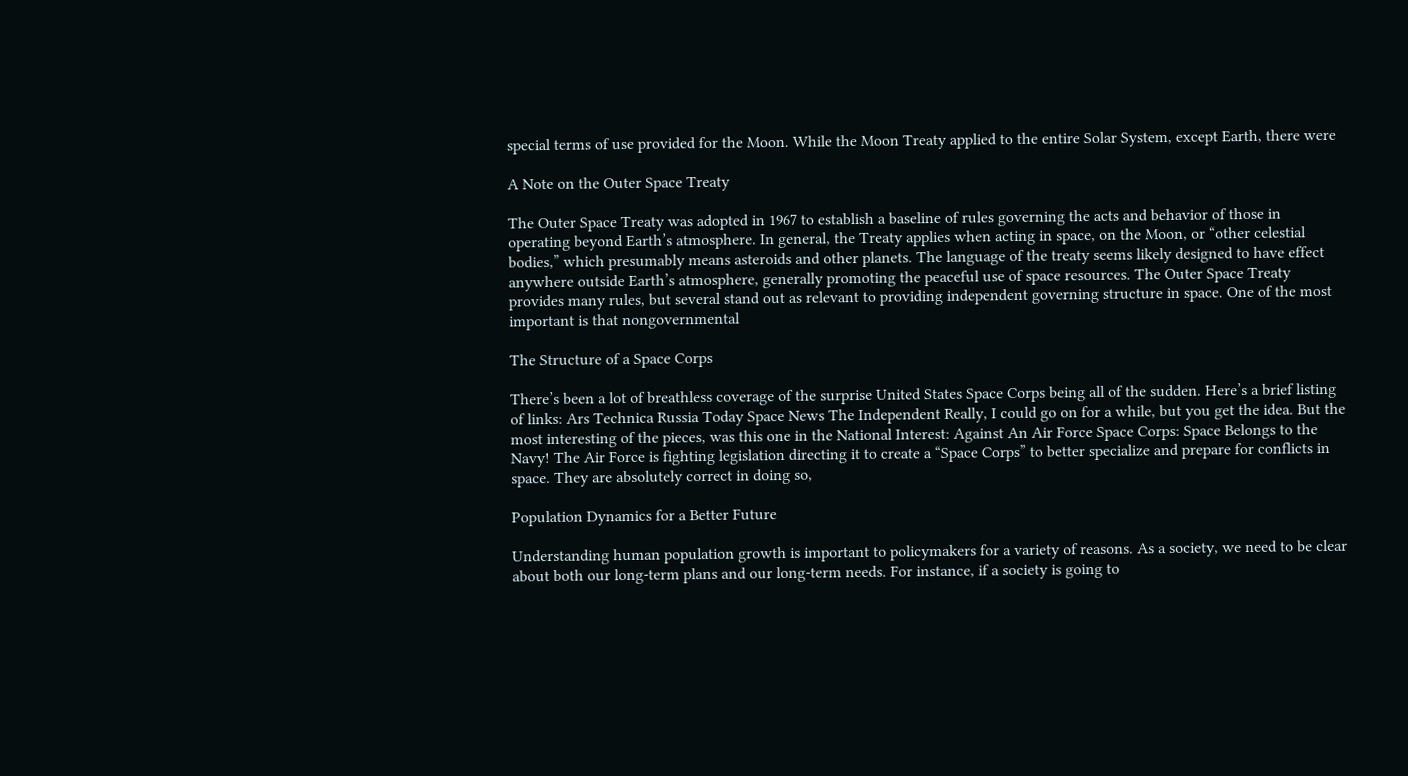special terms of use provided for the Moon. While the Moon Treaty applied to the entire Solar System, except Earth, there were

A Note on the Outer Space Treaty

The Outer Space Treaty was adopted in 1967 to establish a baseline of rules governing the acts and behavior of those in operating beyond Earth’s atmosphere. In general, the Treaty applies when acting in space, on the Moon, or “other celestial bodies,” which presumably means asteroids and other planets. The language of the treaty seems likely designed to have effect anywhere outside Earth’s atmosphere, generally promoting the peaceful use of space resources. The Outer Space Treaty provides many rules, but several stand out as relevant to providing independent governing structure in space. One of the most important is that nongovernmental

The Structure of a Space Corps

There’s been a lot of breathless coverage of the surprise United States Space Corps being all of the sudden. Here’s a brief listing of links: Ars Technica Russia Today Space News The Independent Really, I could go on for a while, but you get the idea. But the most interesting of the pieces, was this one in the National Interest: Against An Air Force Space Corps: Space Belongs to the Navy! The Air Force is fighting legislation directing it to create a “Space Corps” to better specialize and prepare for conflicts in space. They are absolutely correct in doing so,

Population Dynamics for a Better Future

Understanding human population growth is important to policymakers for a variety of reasons. As a society, we need to be clear about both our long-term plans and our long-term needs. For instance, if a society is going to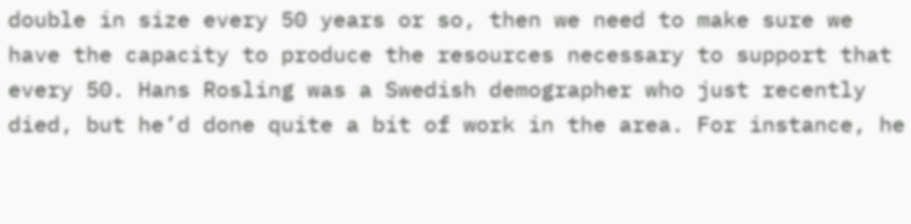double in size every 50 years or so, then we need to make sure we have the capacity to produce the resources necessary to support that every 50. Hans Rosling was a Swedish demographer who just recently died, but he’d done quite a bit of work in the area. For instance, he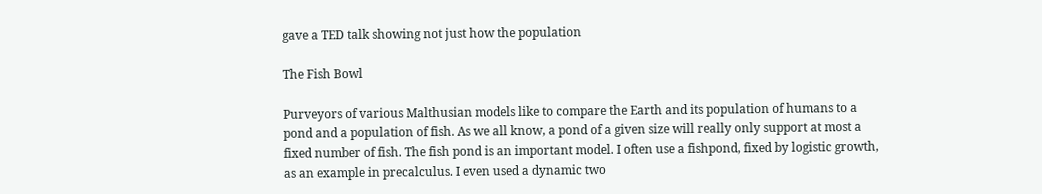gave a TED talk showing not just how the population

The Fish Bowl

Purveyors of various Malthusian models like to compare the Earth and its population of humans to a pond and a population of fish. As we all know, a pond of a given size will really only support at most a fixed number of fish. The fish pond is an important model. I often use a fishpond, fixed by logistic growth, as an example in precalculus. I even used a dynamic two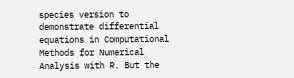species version to demonstrate differential equations in Computational Methods for Numerical Analysis with R. But the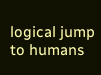logical jump to humans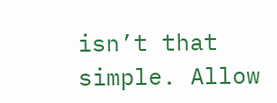isn’t that simple. Allow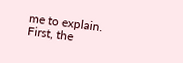me to explain. First, the